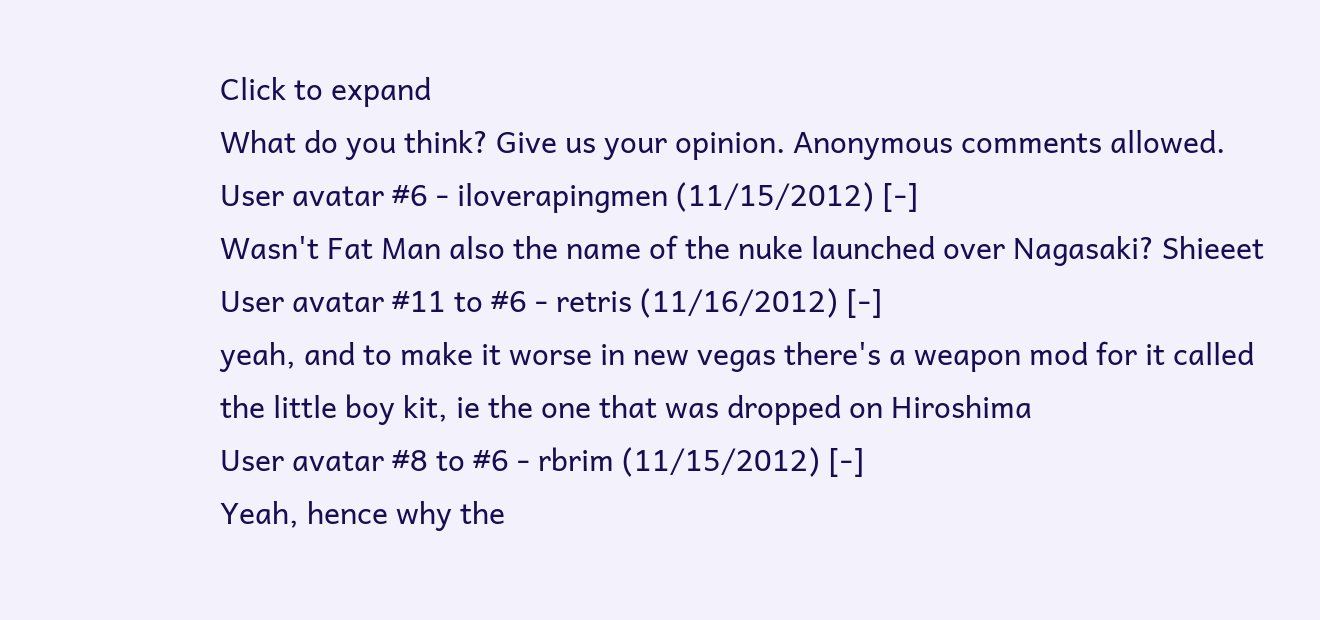Click to expand
What do you think? Give us your opinion. Anonymous comments allowed.
User avatar #6 - iloverapingmen (11/15/2012) [-]
Wasn't Fat Man also the name of the nuke launched over Nagasaki? Shieeet
User avatar #11 to #6 - retris (11/16/2012) [-]
yeah, and to make it worse in new vegas there's a weapon mod for it called the little boy kit, ie the one that was dropped on Hiroshima
User avatar #8 to #6 - rbrim (11/15/2012) [-]
Yeah, hence why the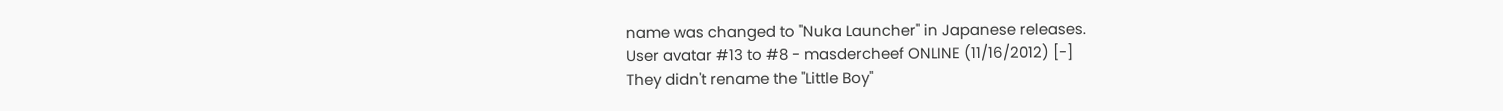name was changed to "Nuka Launcher" in Japanese releases.
User avatar #13 to #8 - masdercheef ONLINE (11/16/2012) [-]
They didn't rename the "Little Boy"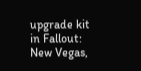upgrade kit in Fallout: New Vegas,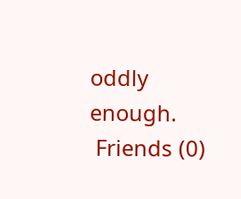oddly enough.
 Friends (0)